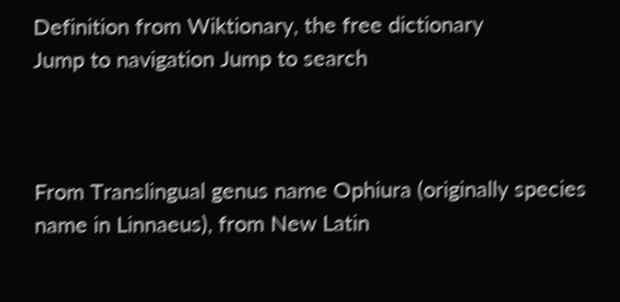Definition from Wiktionary, the free dictionary
Jump to navigation Jump to search



From Translingual genus name Ophiura (originally species name in Linnaeus), from New Latin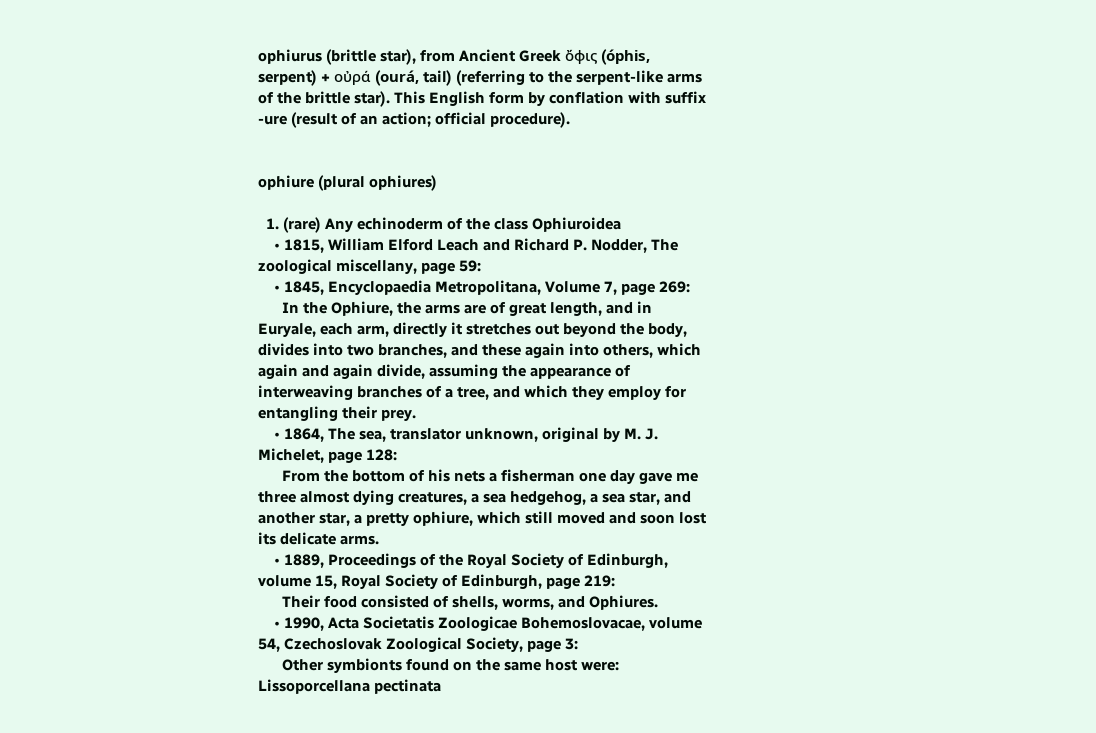ophiurus (brittle star), from Ancient Greek ὄφις (óphis, serpent) + οὐρά (ourá, tail) (referring to the serpent-like arms of the brittle star). This English form by conflation with suffix -ure (result of an action; official procedure).


ophiure (plural ophiures)

  1. (rare) Any echinoderm of the class Ophiuroidea
    • 1815, William Elford Leach and Richard P. Nodder, The zoological miscellany, page 59:
    • 1845, Encyclopaedia Metropolitana, Volume 7, page 269:
      In the Ophiure, the arms are of great length, and in Euryale, each arm, directly it stretches out beyond the body, divides into two branches, and these again into others, which again and again divide, assuming the appearance of interweaving branches of a tree, and which they employ for entangling their prey.
    • 1864, The sea, translator unknown, original by M. J. Michelet, page 128:
      From the bottom of his nets a fisherman one day gave me three almost dying creatures, a sea hedgehog, a sea star, and another star, a pretty ophiure, which still moved and soon lost its delicate arms.
    • 1889, Proceedings of the Royal Society of Edinburgh, volume 15, Royal Society of Edinburgh, page 219:
      Their food consisted of shells, worms, and Ophiures.
    • 1990, Acta Societatis Zoologicae Bohemoslovacae, volume 54, Czechoslovak Zoological Society, page 3:
      Other symbionts found on the same host were: Lissoporcellana pectinata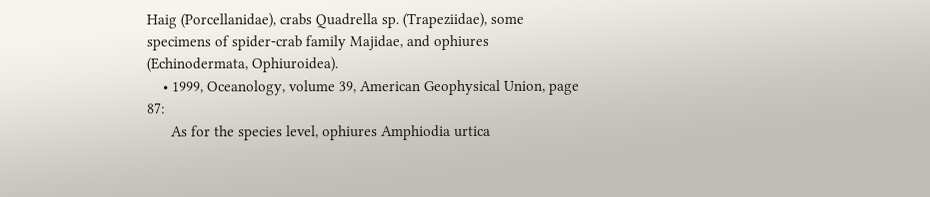Haig (Porcellanidae), crabs Quadrella sp. (Trapeziidae), some specimens of spider-crab family Majidae, and ophiures (Echinodermata, Ophiuroidea).
    • 1999, Oceanology, volume 39, American Geophysical Union, page 87:
      As for the species level, ophiures Amphiodia urtica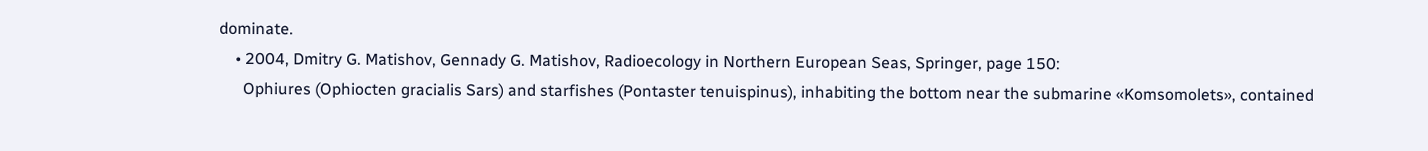dominate.
    • 2004, Dmitry G. Matishov, Gennady G. Matishov, Radioecology in Northern European Seas, Springer, page 150:
      Ophiures (Ophiocten gracialis Sars) and starfishes (Pontaster tenuispinus), inhabiting the bottom near the submarine «Komsomolets», contained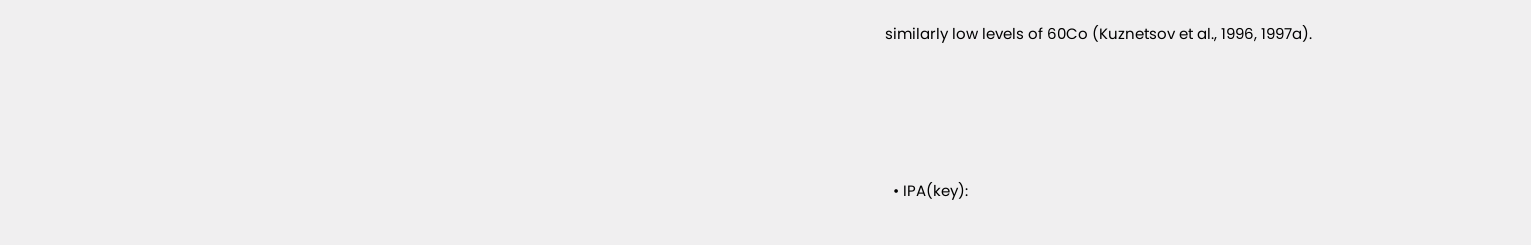similarly low levels of 60Co (Kuznetsov et al., 1996, 1997a).




  • IPA(key):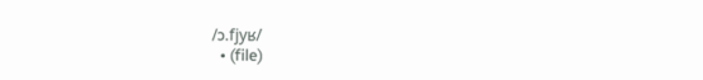/ɔ.fjyʁ/
  • (file)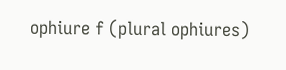ophiure f (plural ophiures)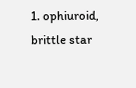1. ophiuroid, brittle star